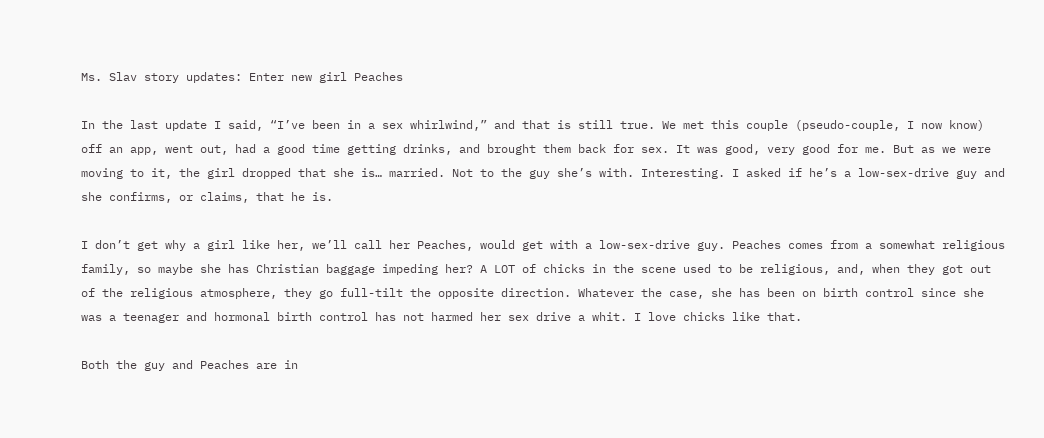Ms. Slav story updates: Enter new girl Peaches

In the last update I said, “I’ve been in a sex whirlwind,” and that is still true. We met this couple (pseudo-couple, I now know) off an app, went out, had a good time getting drinks, and brought them back for sex. It was good, very good for me. But as we were moving to it, the girl dropped that she is… married. Not to the guy she’s with. Interesting. I asked if he’s a low-sex-drive guy and she confirms, or claims, that he is.

I don’t get why a girl like her, we’ll call her Peaches, would get with a low-sex-drive guy. Peaches comes from a somewhat religious family, so maybe she has Christian baggage impeding her? A LOT of chicks in the scene used to be religious, and, when they got out of the religious atmosphere, they go full-tilt the opposite direction. Whatever the case, she has been on birth control since she was a teenager and hormonal birth control has not harmed her sex drive a whit. I love chicks like that.

Both the guy and Peaches are in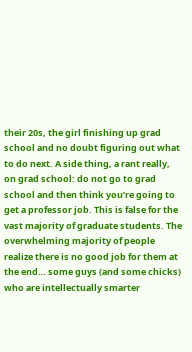their 20s, the girl finishing up grad school and no doubt figuring out what to do next. A side thing, a rant really, on grad school: do not go to grad school and then think you’re going to get a professor job. This is false for the vast majority of graduate students. The overwhelming majority of people realize there is no good job for them at the end… some guys (and some chicks) who are intellectually smarter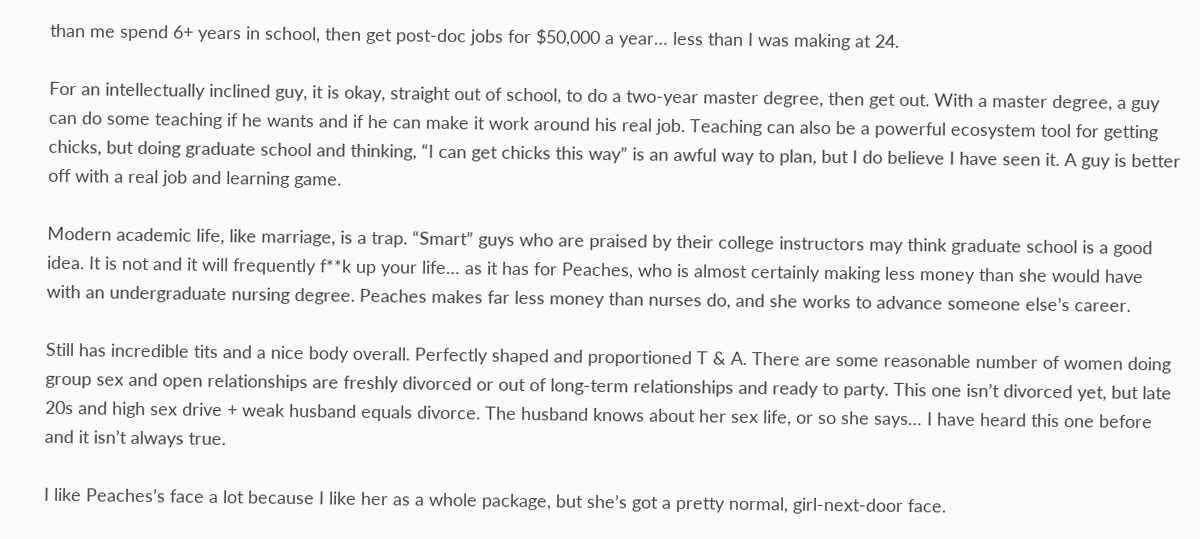than me spend 6+ years in school, then get post-doc jobs for $50,000 a year… less than I was making at 24.

For an intellectually inclined guy, it is okay, straight out of school, to do a two-year master degree, then get out. With a master degree, a guy can do some teaching if he wants and if he can make it work around his real job. Teaching can also be a powerful ecosystem tool for getting chicks, but doing graduate school and thinking, “I can get chicks this way” is an awful way to plan, but I do believe I have seen it. A guy is better off with a real job and learning game.

Modern academic life, like marriage, is a trap. “Smart” guys who are praised by their college instructors may think graduate school is a good idea. It is not and it will frequently f**k up your life… as it has for Peaches, who is almost certainly making less money than she would have with an undergraduate nursing degree. Peaches makes far less money than nurses do, and she works to advance someone else’s career.

Still has incredible tits and a nice body overall. Perfectly shaped and proportioned T & A. There are some reasonable number of women doing group sex and open relationships are freshly divorced or out of long-term relationships and ready to party. This one isn’t divorced yet, but late 20s and high sex drive + weak husband equals divorce. The husband knows about her sex life, or so she says… I have heard this one before and it isn’t always true.

I like Peaches’s face a lot because I like her as a whole package, but she’s got a pretty normal, girl-next-door face.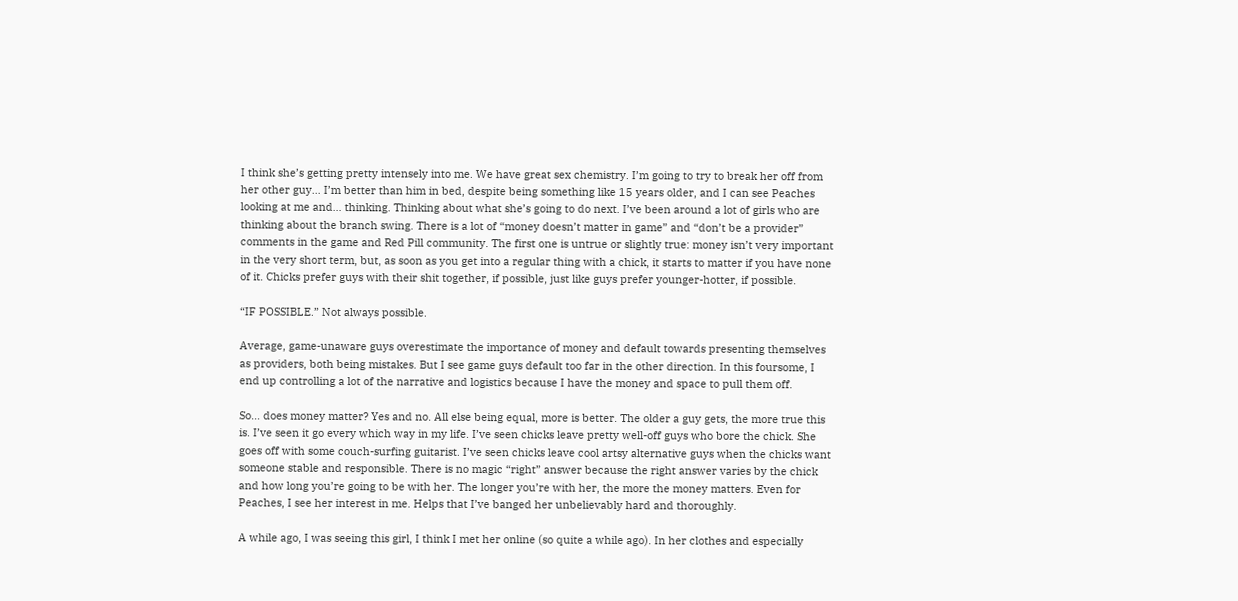I think she’s getting pretty intensely into me. We have great sex chemistry. I’m going to try to break her off from her other guy… I’m better than him in bed, despite being something like 15 years older, and I can see Peaches looking at me and… thinking. Thinking about what she’s going to do next. I’ve been around a lot of girls who are thinking about the branch swing. There is a lot of “money doesn’t matter in game” and “don’t be a provider” comments in the game and Red Pill community. The first one is untrue or slightly true: money isn’t very important in the very short term, but, as soon as you get into a regular thing with a chick, it starts to matter if you have none of it. Chicks prefer guys with their shit together, if possible, just like guys prefer younger-hotter, if possible.

“IF POSSIBLE.” Not always possible.

Average, game-unaware guys overestimate the importance of money and default towards presenting themselves as providers, both being mistakes. But I see game guys default too far in the other direction. In this foursome, I end up controlling a lot of the narrative and logistics because I have the money and space to pull them off.

So… does money matter? Yes and no. All else being equal, more is better. The older a guy gets, the more true this is. I’ve seen it go every which way in my life. I’ve seen chicks leave pretty well-off guys who bore the chick. She goes off with some couch-surfing guitarist. I’ve seen chicks leave cool artsy alternative guys when the chicks want someone stable and responsible. There is no magic “right” answer because the right answer varies by the chick and how long you’re going to be with her. The longer you’re with her, the more the money matters. Even for Peaches, I see her interest in me. Helps that I’ve banged her unbelievably hard and thoroughly.

A while ago, I was seeing this girl, I think I met her online (so quite a while ago). In her clothes and especially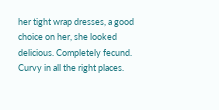her tight wrap dresses, a good choice on her, she looked delicious. Completely fecund. Curvy in all the right places.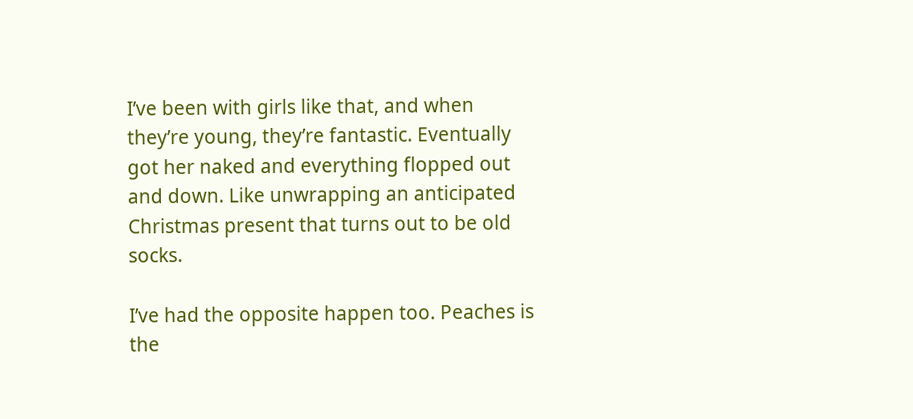I’ve been with girls like that, and when they’re young, they’re fantastic. Eventually got her naked and everything flopped out and down. Like unwrapping an anticipated Christmas present that turns out to be old socks.

I’ve had the opposite happen too. Peaches is the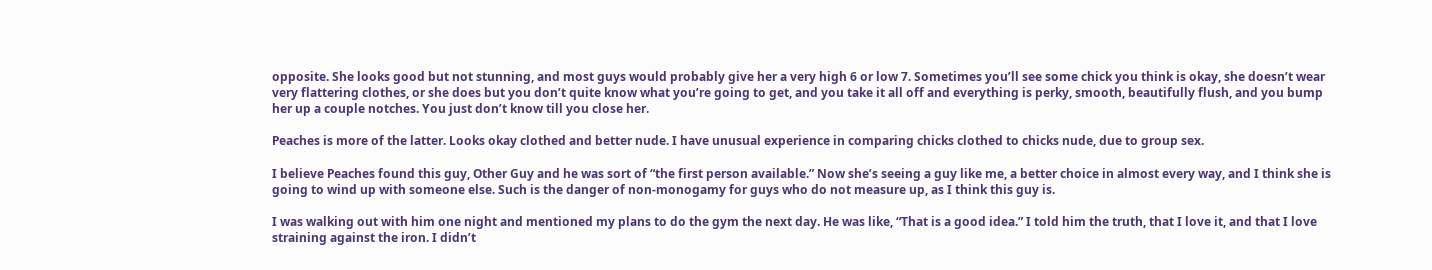opposite. She looks good but not stunning, and most guys would probably give her a very high 6 or low 7. Sometimes you’ll see some chick you think is okay, she doesn’t wear very flattering clothes, or she does but you don’t quite know what you’re going to get, and you take it all off and everything is perky, smooth, beautifully flush, and you bump her up a couple notches. You just don’t know till you close her.

Peaches is more of the latter. Looks okay clothed and better nude. I have unusual experience in comparing chicks clothed to chicks nude, due to group sex.

I believe Peaches found this guy, Other Guy and he was sort of “the first person available.” Now she’s seeing a guy like me, a better choice in almost every way, and I think she is going to wind up with someone else. Such is the danger of non-monogamy for guys who do not measure up, as I think this guy is.

I was walking out with him one night and mentioned my plans to do the gym the next day. He was like, “That is a good idea.” I told him the truth, that I love it, and that I love straining against the iron. I didn’t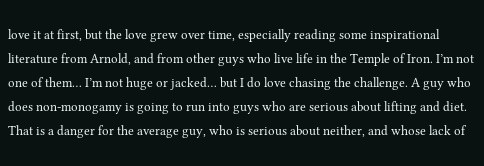love it at first, but the love grew over time, especially reading some inspirational literature from Arnold, and from other guys who live life in the Temple of Iron. I’m not one of them… I’m not huge or jacked… but I do love chasing the challenge. A guy who does non-monogamy is going to run into guys who are serious about lifting and diet. That is a danger for the average guy, who is serious about neither, and whose lack of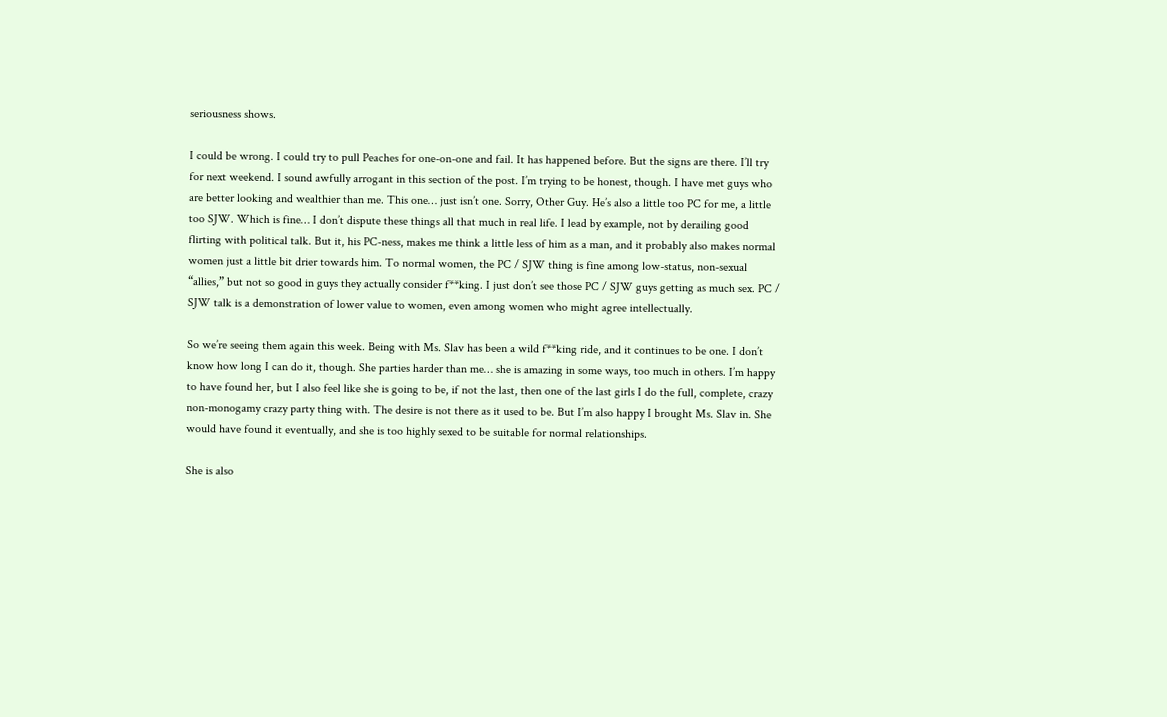seriousness shows.

I could be wrong. I could try to pull Peaches for one-on-one and fail. It has happened before. But the signs are there. I’ll try for next weekend. I sound awfully arrogant in this section of the post. I’m trying to be honest, though. I have met guys who are better looking and wealthier than me. This one… just isn’t one. Sorry, Other Guy. He’s also a little too PC for me, a little too SJW. Which is fine… I don’t dispute these things all that much in real life. I lead by example, not by derailing good flirting with political talk. But it, his PC-ness, makes me think a little less of him as a man, and it probably also makes normal women just a little bit drier towards him. To normal women, the PC / SJW thing is fine among low-status, non-sexual “allies,” but not so good in guys they actually consider f**king. I just don’t see those PC / SJW guys getting as much sex. PC / SJW talk is a demonstration of lower value to women, even among women who might agree intellectually.

So we’re seeing them again this week. Being with Ms. Slav has been a wild f**king ride, and it continues to be one. I don’t know how long I can do it, though. She parties harder than me… she is amazing in some ways, too much in others. I’m happy to have found her, but I also feel like she is going to be, if not the last, then one of the last girls I do the full, complete, crazy non-monogamy crazy party thing with. The desire is not there as it used to be. But I’m also happy I brought Ms. Slav in. She would have found it eventually, and she is too highly sexed to be suitable for normal relationships.

She is also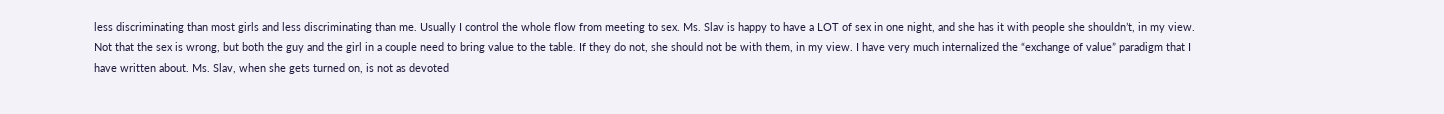less discriminating than most girls and less discriminating than me. Usually I control the whole flow from meeting to sex. Ms. Slav is happy to have a LOT of sex in one night, and she has it with people she shouldn’t, in my view. Not that the sex is wrong, but both the guy and the girl in a couple need to bring value to the table. If they do not, she should not be with them, in my view. I have very much internalized the “exchange of value” paradigm that I have written about. Ms. Slav, when she gets turned on, is not as devoted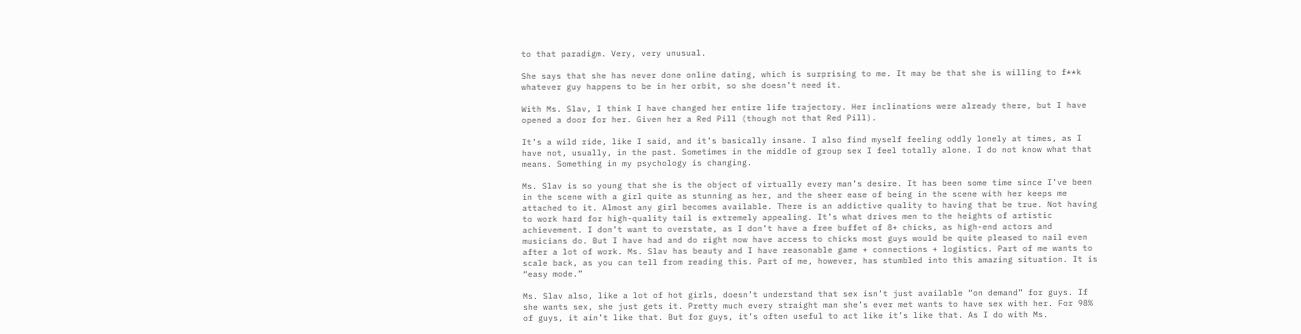to that paradigm. Very, very unusual.

She says that she has never done online dating, which is surprising to me. It may be that she is willing to f**k whatever guy happens to be in her orbit, so she doesn’t need it.

With Ms. Slav, I think I have changed her entire life trajectory. Her inclinations were already there, but I have opened a door for her. Given her a Red Pill (though not that Red Pill).

It’s a wild ride, like I said, and it’s basically insane. I also find myself feeling oddly lonely at times, as I have not, usually, in the past. Sometimes in the middle of group sex I feel totally alone. I do not know what that means. Something in my psychology is changing.

Ms. Slav is so young that she is the object of virtually every man’s desire. It has been some time since I’ve been in the scene with a girl quite as stunning as her, and the sheer ease of being in the scene with her keeps me attached to it. Almost any girl becomes available. There is an addictive quality to having that be true. Not having to work hard for high-quality tail is extremely appealing. It’s what drives men to the heights of artistic achievement. I don’t want to overstate, as I don’t have a free buffet of 8+ chicks, as high-end actors and musicians do. But I have had and do right now have access to chicks most guys would be quite pleased to nail even after a lot of work. Ms. Slav has beauty and I have reasonable game + connections + logistics. Part of me wants to scale back, as you can tell from reading this. Part of me, however, has stumbled into this amazing situation. It is “easy mode.”

Ms. Slav also, like a lot of hot girls, doesn’t understand that sex isn’t just available “on demand” for guys. If she wants sex, she just gets it. Pretty much every straight man she’s ever met wants to have sex with her. For 98% of guys, it ain’t like that. But for guys, it’s often useful to act like it’s like that. As I do with Ms.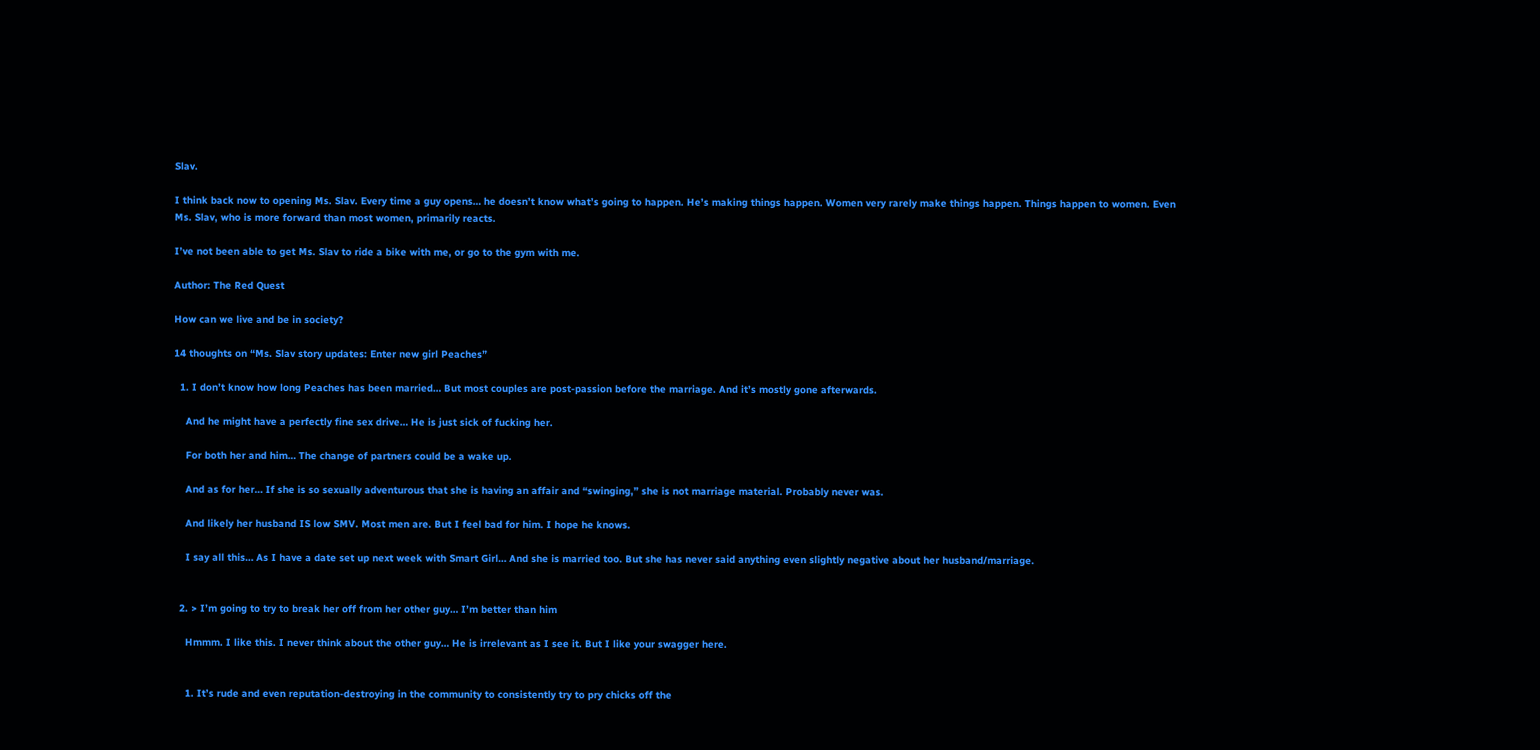Slav.

I think back now to opening Ms. Slav. Every time a guy opens… he doesn’t know what’s going to happen. He’s making things happen. Women very rarely make things happen. Things happen to women. Even Ms. Slav, who is more forward than most women, primarily reacts.

I’ve not been able to get Ms. Slav to ride a bike with me, or go to the gym with me.

Author: The Red Quest

How can we live and be in society?

14 thoughts on “Ms. Slav story updates: Enter new girl Peaches”

  1. I don’t know how long Peaches has been married… But most couples are post-passion before the marriage. And it’s mostly gone afterwards.

    And he might have a perfectly fine sex drive… He is just sick of fucking her.

    For both her and him… The change of partners could be a wake up.

    And as for her… If she is so sexually adventurous that she is having an affair and “swinging,” she is not marriage material. Probably never was.

    And likely her husband IS low SMV. Most men are. But I feel bad for him. I hope he knows.

    I say all this… As I have a date set up next week with Smart Girl… And she is married too. But she has never said anything even slightly negative about her husband/marriage.


  2. > I’m going to try to break her off from her other guy… I’m better than him

    Hmmm. I like this. I never think about the other guy… He is irrelevant as I see it. But I like your swagger here.


    1. It’s rude and even reputation-destroying in the community to consistently try to pry chicks off the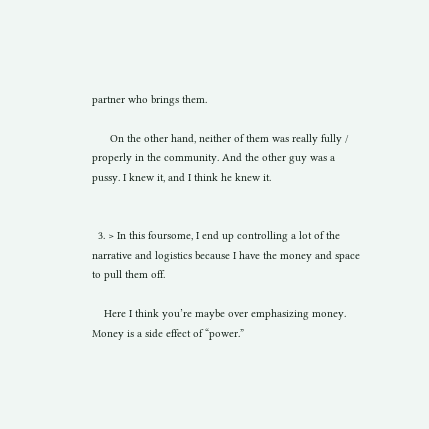partner who brings them.

      On the other hand, neither of them was really fully / properly in the community. And the other guy was a pussy. I knew it, and I think he knew it.


  3. > In this foursome, I end up controlling a lot of the narrative and logistics because I have the money and space to pull them off.

    Here I think you’re maybe over emphasizing money. Money is a side effect of “power.”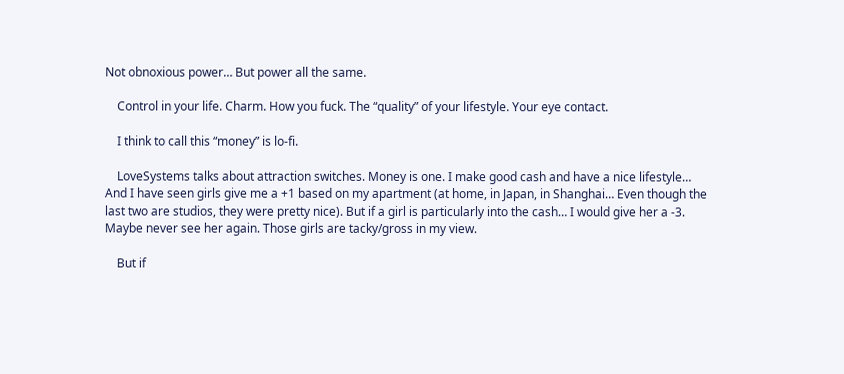Not obnoxious power… But power all the same.

    Control in your life. Charm. How you fuck. The “quality” of your lifestyle. Your eye contact.

    I think to call this “money” is lo-fi.

    LoveSystems talks about attraction switches. Money is one. I make good cash and have a nice lifestyle… And I have seen girls give me a +1 based on my apartment (at home, in Japan, in Shanghai… Even though the last two are studios, they were pretty nice). But if a girl is particularly into the cash… I would give her a -3. Maybe never see her again. Those girls are tacky/gross in my view.

    But if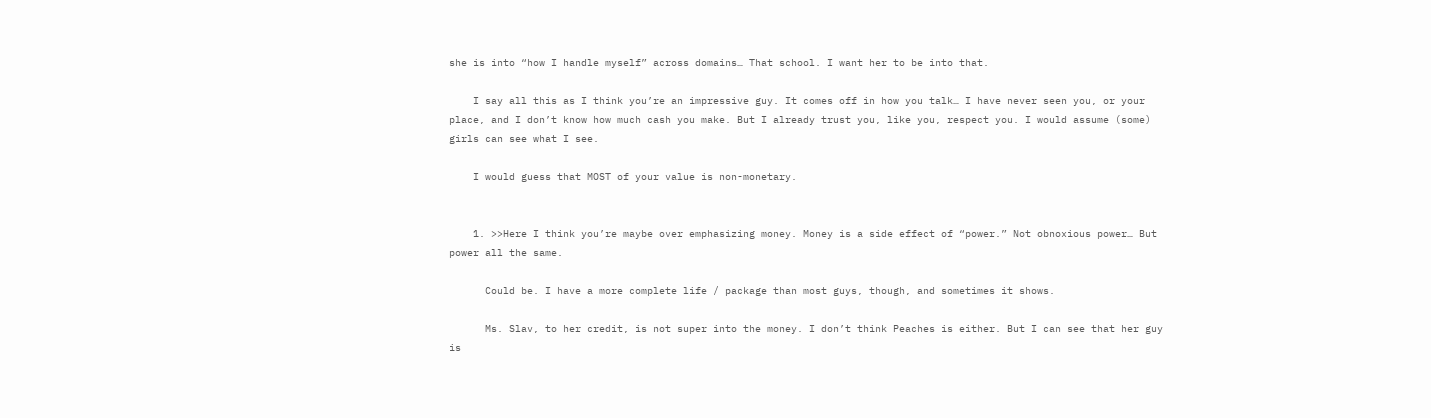she is into “how I handle myself” across domains… That school. I want her to be into that.

    I say all this as I think you’re an impressive guy. It comes off in how you talk… I have never seen you, or your place, and I don’t know how much cash you make. But I already trust you, like you, respect you. I would assume (some) girls can see what I see.

    I would guess that MOST of your value is non-monetary.


    1. >>Here I think you’re maybe over emphasizing money. Money is a side effect of “power.” Not obnoxious power… But power all the same.

      Could be. I have a more complete life / package than most guys, though, and sometimes it shows.

      Ms. Slav, to her credit, is not super into the money. I don’t think Peaches is either. But I can see that her guy is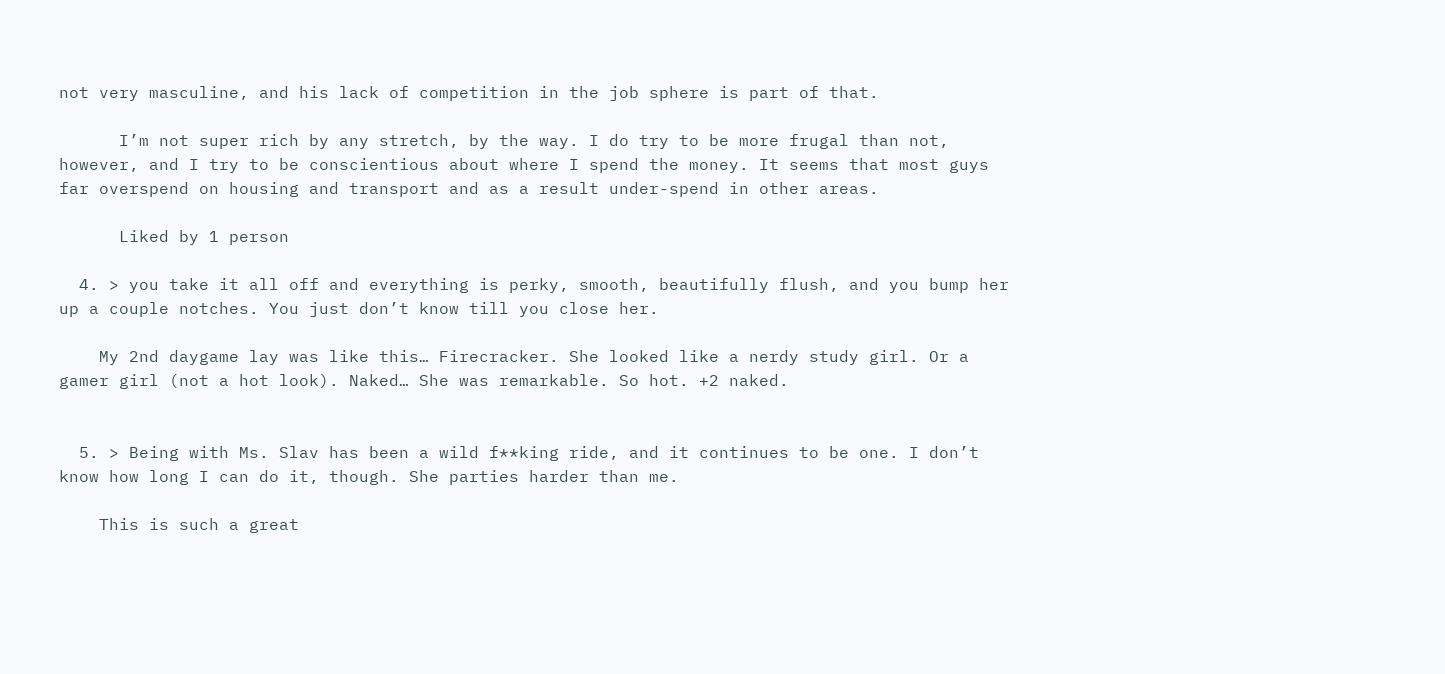not very masculine, and his lack of competition in the job sphere is part of that.

      I’m not super rich by any stretch, by the way. I do try to be more frugal than not, however, and I try to be conscientious about where I spend the money. It seems that most guys far overspend on housing and transport and as a result under-spend in other areas.

      Liked by 1 person

  4. > you take it all off and everything is perky, smooth, beautifully flush, and you bump her up a couple notches. You just don’t know till you close her.

    My 2nd daygame lay was like this… Firecracker. She looked like a nerdy study girl. Or a gamer girl (not a hot look). Naked… She was remarkable. So hot. +2 naked.


  5. > Being with Ms. Slav has been a wild f**king ride, and it continues to be one. I don’t know how long I can do it, though. She parties harder than me.

    This is such a great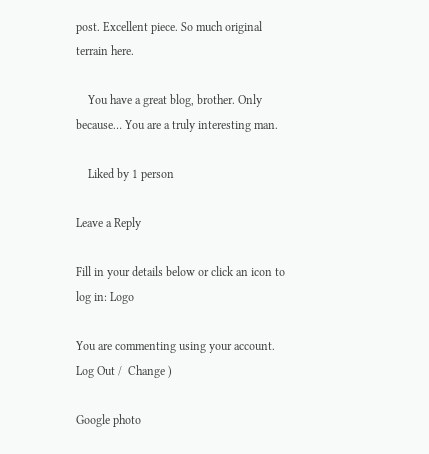post. Excellent piece. So much original terrain here.

    You have a great blog, brother. Only because… You are a truly interesting man.

    Liked by 1 person

Leave a Reply

Fill in your details below or click an icon to log in: Logo

You are commenting using your account. Log Out /  Change )

Google photo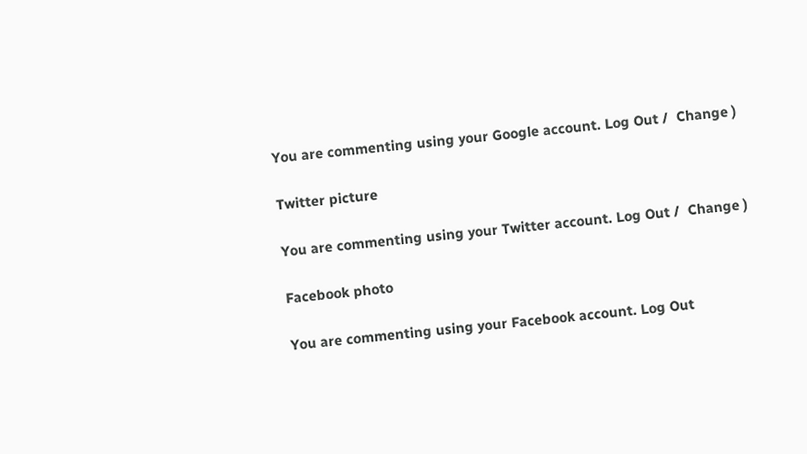You are commenting using your Google account. Log Out /  Change )

Twitter picture

You are commenting using your Twitter account. Log Out /  Change )

Facebook photo

You are commenting using your Facebook account. Log Out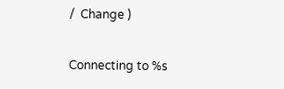/  Change )

Connecting to %s